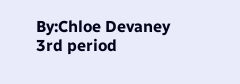By:Chloe Devaney 3rd period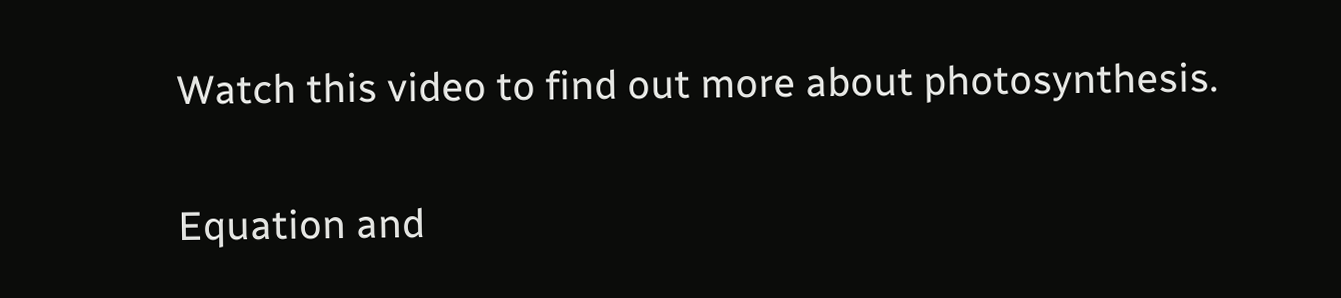Watch this video to find out more about photosynthesis.

Equation and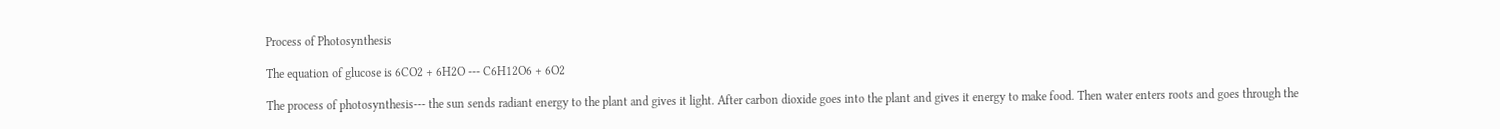Process of Photosynthesis

The equation of glucose is 6CO2 + 6H2O --- C6H12O6 + 6O2

The process of photosynthesis--- the sun sends radiant energy to the plant and gives it light. After carbon dioxide goes into the plant and gives it energy to make food. Then water enters roots and goes through the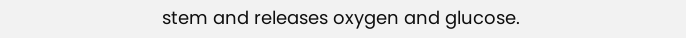stem and releases oxygen and glucose.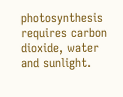photosynthesis requires carbon dioxide, water and sunlight.